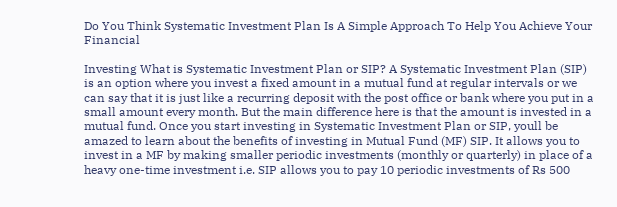Do You Think Systematic Investment Plan Is A Simple Approach To Help You Achieve Your Financial

Investing What is Systematic Investment Plan or SIP? A Systematic Investment Plan (SIP) is an option where you invest a fixed amount in a mutual fund at regular intervals or we can say that it is just like a recurring deposit with the post office or bank where you put in a small amount every month. But the main difference here is that the amount is invested in a mutual fund. Once you start investing in Systematic Investment Plan or SIP, youll be amazed to learn about the benefits of investing in Mutual Fund (MF) SIP. It allows you to invest in a MF by making smaller periodic investments (monthly or quarterly) in place of a heavy one-time investment i.e. SIP allows you to pay 10 periodic investments of Rs 500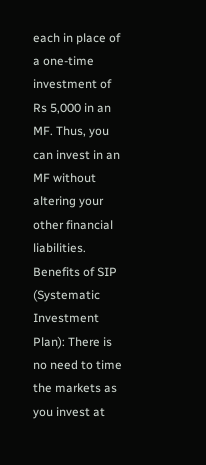each in place of a one-time investment of Rs 5,000 in an MF. Thus, you can invest in an MF without altering your other financial liabilities. Benefits of SIP (Systematic Investment Plan): There is no need to time the markets as you invest at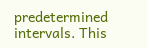predetermined intervals. This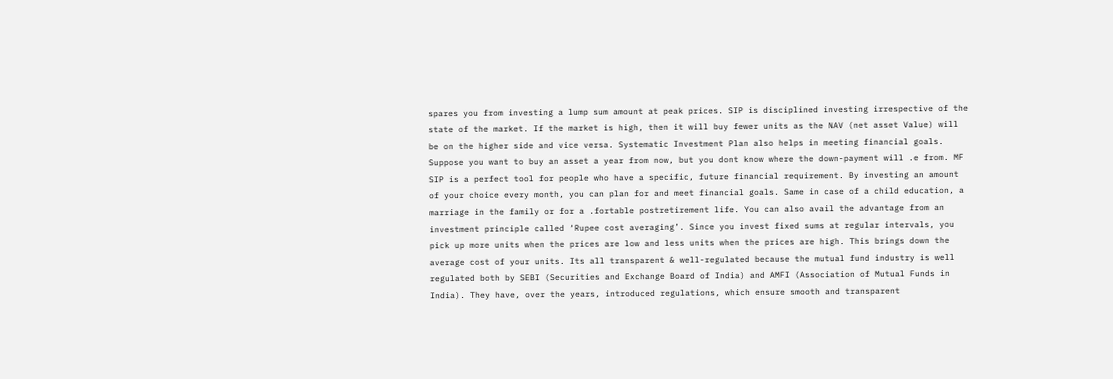spares you from investing a lump sum amount at peak prices. SIP is disciplined investing irrespective of the state of the market. If the market is high, then it will buy fewer units as the NAV (net asset Value) will be on the higher side and vice versa. Systematic Investment Plan also helps in meeting financial goals. Suppose you want to buy an asset a year from now, but you dont know where the down-payment will .e from. MF SIP is a perfect tool for people who have a specific, future financial requirement. By investing an amount of your choice every month, you can plan for and meet financial goals. Same in case of a child education, a marriage in the family or for a .fortable postretirement life. You can also avail the advantage from an investment principle called ‘Rupee cost averaging’. Since you invest fixed sums at regular intervals, you pick up more units when the prices are low and less units when the prices are high. This brings down the average cost of your units. Its all transparent & well-regulated because the mutual fund industry is well regulated both by SEBI (Securities and Exchange Board of India) and AMFI (Association of Mutual Funds in India). They have, over the years, introduced regulations, which ensure smooth and transparent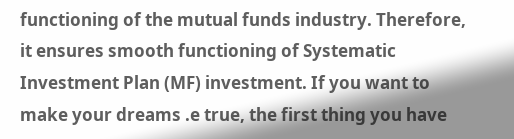functioning of the mutual funds industry. Therefore, it ensures smooth functioning of Systematic Investment Plan (MF) investment. If you want to make your dreams .e true, the first thing you have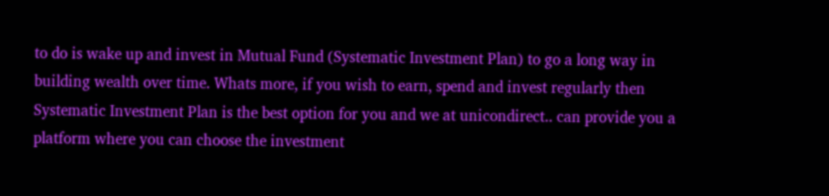to do is wake up and invest in Mutual Fund (Systematic Investment Plan) to go a long way in building wealth over time. Whats more, if you wish to earn, spend and invest regularly then Systematic Investment Plan is the best option for you and we at unicondirect.. can provide you a platform where you can choose the investment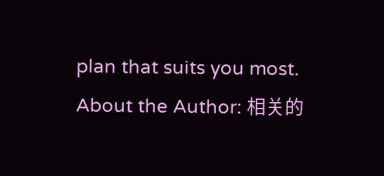plan that suits you most. About the Author: 相关的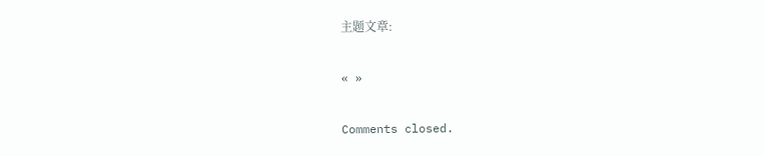主题文章:

« »

Comments closed.